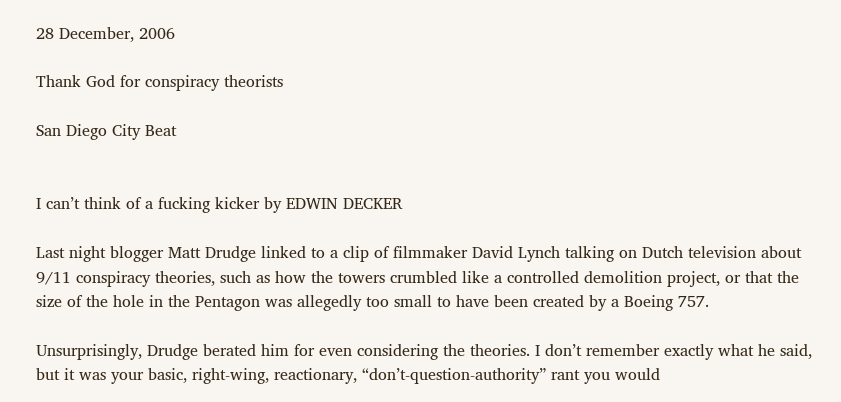28 December, 2006

Thank God for conspiracy theorists

San Diego City Beat


I can’t think of a fucking kicker by EDWIN DECKER

Last night blogger Matt Drudge linked to a clip of filmmaker David Lynch talking on Dutch television about 9/11 conspiracy theories, such as how the towers crumbled like a controlled demolition project, or that the size of the hole in the Pentagon was allegedly too small to have been created by a Boeing 757.

Unsurprisingly, Drudge berated him for even considering the theories. I don’t remember exactly what he said, but it was your basic, right-wing, reactionary, “don’t-question-authority” rant you would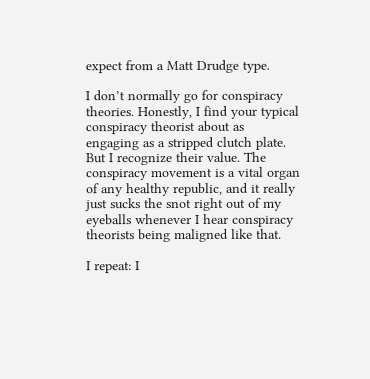expect from a Matt Drudge type.

I don’t normally go for conspiracy theories. Honestly, I find your typical conspiracy theorist about as engaging as a stripped clutch plate. But I recognize their value. The conspiracy movement is a vital organ of any healthy republic, and it really just sucks the snot right out of my eyeballs whenever I hear conspiracy theorists being maligned like that.

I repeat: I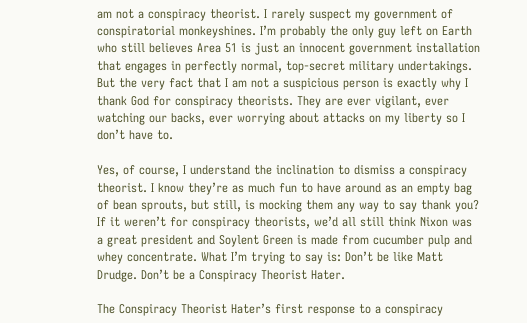am not a conspiracy theorist. I rarely suspect my government of conspiratorial monkeyshines. I’m probably the only guy left on Earth who still believes Area 51 is just an innocent government installation that engages in perfectly normal, top-secret military undertakings. But the very fact that I am not a suspicious person is exactly why I thank God for conspiracy theorists. They are ever vigilant, ever watching our backs, ever worrying about attacks on my liberty so I don’t have to.

Yes, of course, I understand the inclination to dismiss a conspiracy theorist. I know they’re as much fun to have around as an empty bag of bean sprouts, but still, is mocking them any way to say thank you? If it weren’t for conspiracy theorists, we’d all still think Nixon was a great president and Soylent Green is made from cucumber pulp and whey concentrate. What I’m trying to say is: Don’t be like Matt Drudge. Don’t be a Conspiracy Theorist Hater.

The Conspiracy Theorist Hater’s first response to a conspiracy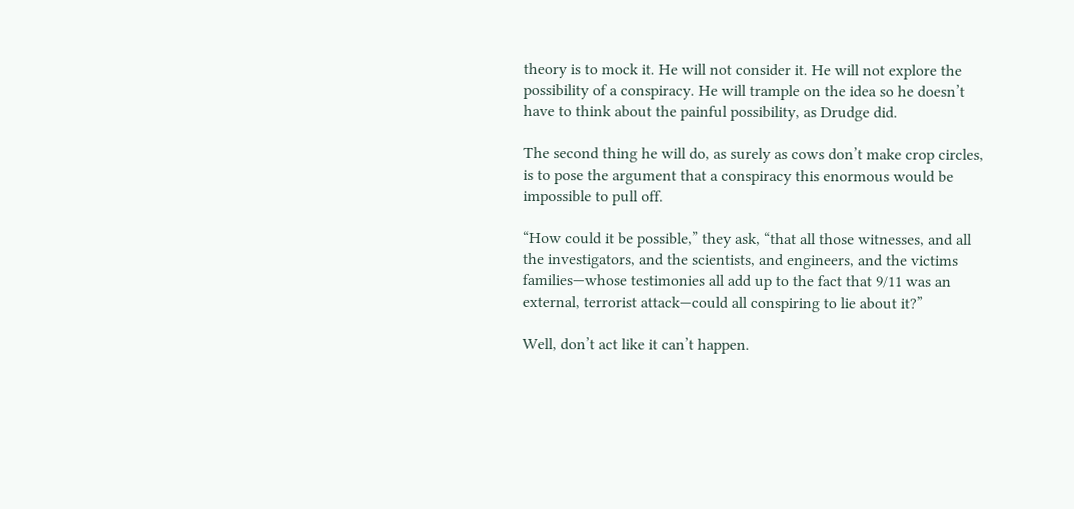theory is to mock it. He will not consider it. He will not explore the possibility of a conspiracy. He will trample on the idea so he doesn’t have to think about the painful possibility, as Drudge did.

The second thing he will do, as surely as cows don’t make crop circles, is to pose the argument that a conspiracy this enormous would be impossible to pull off.

“How could it be possible,” they ask, “that all those witnesses, and all the investigators, and the scientists, and engineers, and the victims families—whose testimonies all add up to the fact that 9/11 was an external, terrorist attack—could all conspiring to lie about it?”

Well, don’t act like it can’t happen.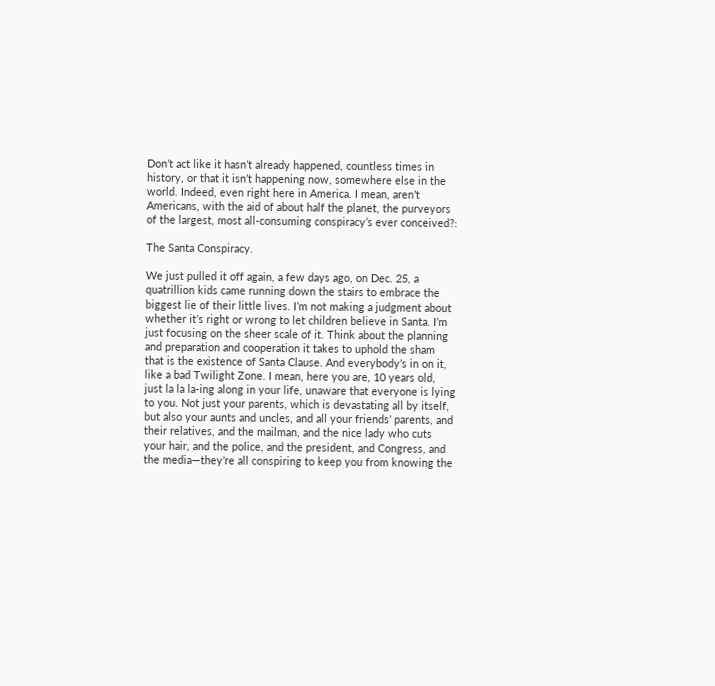Don’t act like it hasn’t already happened, countless times in history, or that it isn’t happening now, somewhere else in the world. Indeed, even right here in America. I mean, aren’t Americans, with the aid of about half the planet, the purveyors of the largest, most all-consuming conspiracy’s ever conceived?:

The Santa Conspiracy.

We just pulled it off again, a few days ago, on Dec. 25, a quatrillion kids came running down the stairs to embrace the biggest lie of their little lives. I’m not making a judgment about whether it’s right or wrong to let children believe in Santa. I’m just focusing on the sheer scale of it. Think about the planning and preparation and cooperation it takes to uphold the sham that is the existence of Santa Clause. And everybody’s in on it, like a bad Twilight Zone. I mean, here you are, 10 years old, just la la la-ing along in your life, unaware that everyone is lying to you. Not just your parents, which is devastating all by itself, but also your aunts and uncles, and all your friends’ parents, and their relatives, and the mailman, and the nice lady who cuts your hair, and the police, and the president, and Congress, and the media—they’re all conspiring to keep you from knowing the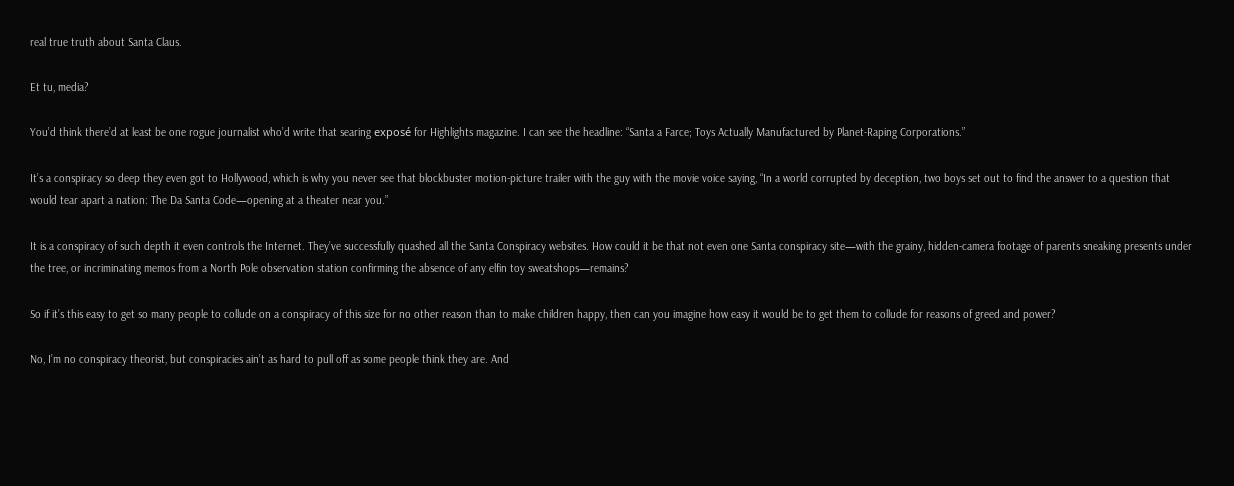real true truth about Santa Claus.

Et tu, media?

You’d think there’d at least be one rogue journalist who’d write that searing exposé for Highlights magazine. I can see the headline: “Santa a Farce; Toys Actually Manufactured by Planet-Raping Corporations.”

It’s a conspiracy so deep they even got to Hollywood, which is why you never see that blockbuster motion-picture trailer with the guy with the movie voice saying, “In a world corrupted by deception, two boys set out to find the answer to a question that would tear apart a nation: The Da Santa Code—opening at a theater near you.”

It is a conspiracy of such depth it even controls the Internet. They’ve successfully quashed all the Santa Conspiracy websites. How could it be that not even one Santa conspiracy site—with the grainy, hidden-camera footage of parents sneaking presents under the tree, or incriminating memos from a North Pole observation station confirming the absence of any elfin toy sweatshops—remains?

So if it’s this easy to get so many people to collude on a conspiracy of this size for no other reason than to make children happy, then can you imagine how easy it would be to get them to collude for reasons of greed and power?

No, I’m no conspiracy theorist, but conspiracies ain’t as hard to pull off as some people think they are. And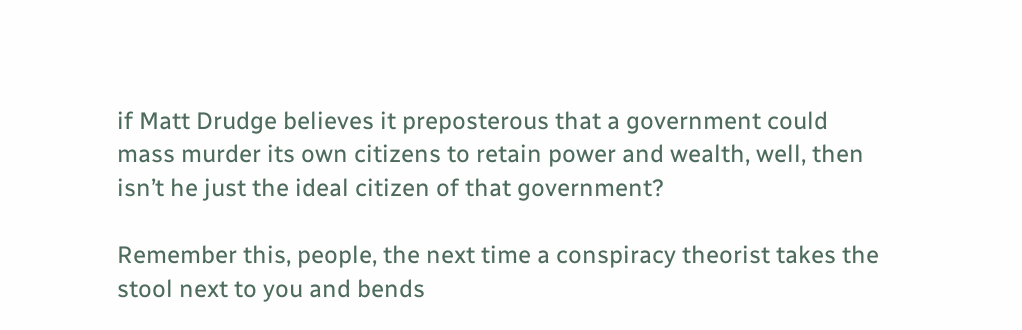if Matt Drudge believes it preposterous that a government could mass murder its own citizens to retain power and wealth, well, then isn’t he just the ideal citizen of that government?

Remember this, people, the next time a conspiracy theorist takes the stool next to you and bends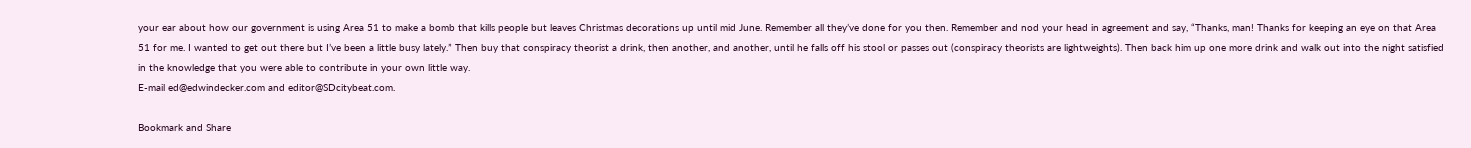your ear about how our government is using Area 51 to make a bomb that kills people but leaves Christmas decorations up until mid June. Remember all they’ve done for you then. Remember and nod your head in agreement and say, “Thanks, man! Thanks for keeping an eye on that Area 51 for me. I wanted to get out there but I’ve been a little busy lately.” Then buy that conspiracy theorist a drink, then another, and another, until he falls off his stool or passes out (conspiracy theorists are lightweights). Then back him up one more drink and walk out into the night satisfied in the knowledge that you were able to contribute in your own little way.
E-mail ed@edwindecker.com and editor@SDcitybeat.com.

Bookmark and Share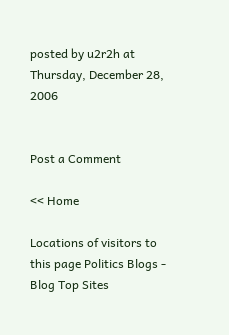posted by u2r2h at Thursday, December 28, 2006


Post a Comment

<< Home

Locations of visitors to this page Politics Blogs - Blog Top Sites